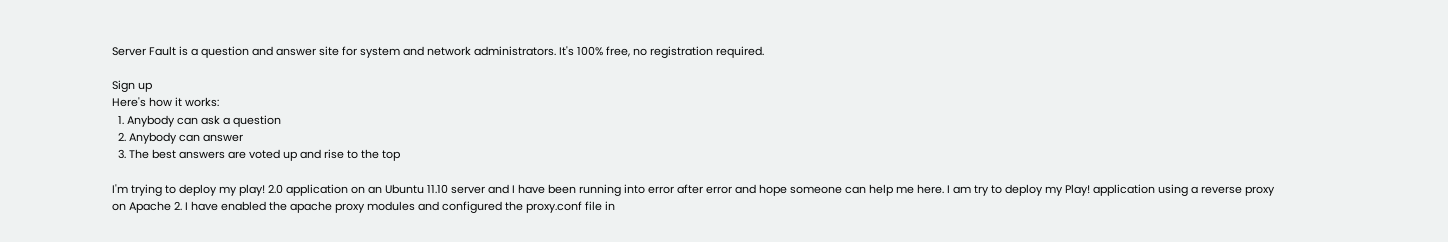Server Fault is a question and answer site for system and network administrators. It's 100% free, no registration required.

Sign up
Here's how it works:
  1. Anybody can ask a question
  2. Anybody can answer
  3. The best answers are voted up and rise to the top

I'm trying to deploy my play! 2.0 application on an Ubuntu 11.10 server and I have been running into error after error and hope someone can help me here. I am try to deploy my Play! application using a reverse proxy on Apache 2. I have enabled the apache proxy modules and configured the proxy.conf file in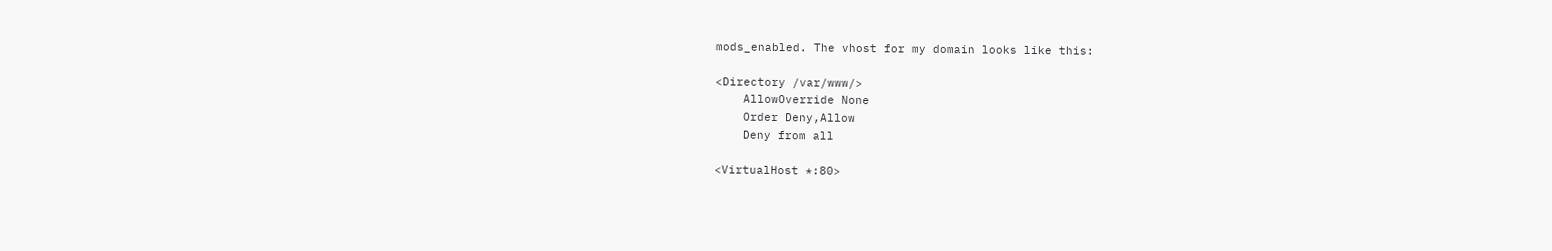mods_enabled. The vhost for my domain looks like this:

<Directory /var/www/>
    AllowOverride None
    Order Deny,Allow
    Deny from all

<VirtualHost *:80>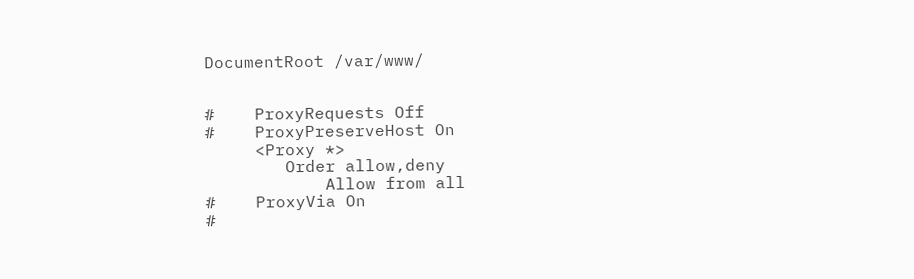DocumentRoot /var/www/


#    ProxyRequests Off
#    ProxyPreserveHost On
     <Proxy *>
        Order allow,deny
            Allow from all
#    ProxyVia On
#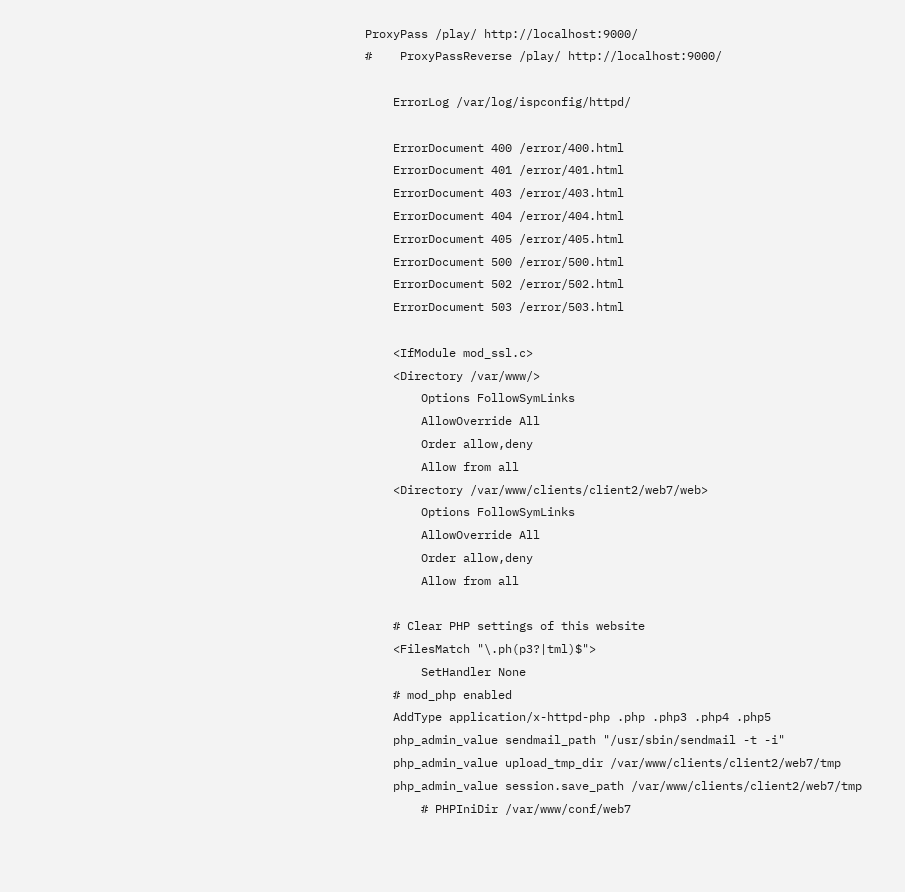ProxyPass /play/ http://localhost:9000/
#    ProxyPassReverse /play/ http://localhost:9000/

    ErrorLog /var/log/ispconfig/httpd/

    ErrorDocument 400 /error/400.html
    ErrorDocument 401 /error/401.html
    ErrorDocument 403 /error/403.html
    ErrorDocument 404 /error/404.html
    ErrorDocument 405 /error/405.html
    ErrorDocument 500 /error/500.html
    ErrorDocument 502 /error/502.html
    ErrorDocument 503 /error/503.html

    <IfModule mod_ssl.c>
    <Directory /var/www/>
        Options FollowSymLinks
        AllowOverride All
        Order allow,deny
        Allow from all
    <Directory /var/www/clients/client2/web7/web>
        Options FollowSymLinks
        AllowOverride All
        Order allow,deny
        Allow from all

    # Clear PHP settings of this website
    <FilesMatch "\.ph(p3?|tml)$">
        SetHandler None
    # mod_php enabled
    AddType application/x-httpd-php .php .php3 .php4 .php5
    php_admin_value sendmail_path "/usr/sbin/sendmail -t -i"
    php_admin_value upload_tmp_dir /var/www/clients/client2/web7/tmp
    php_admin_value session.save_path /var/www/clients/client2/web7/tmp
        # PHPIniDir /var/www/conf/web7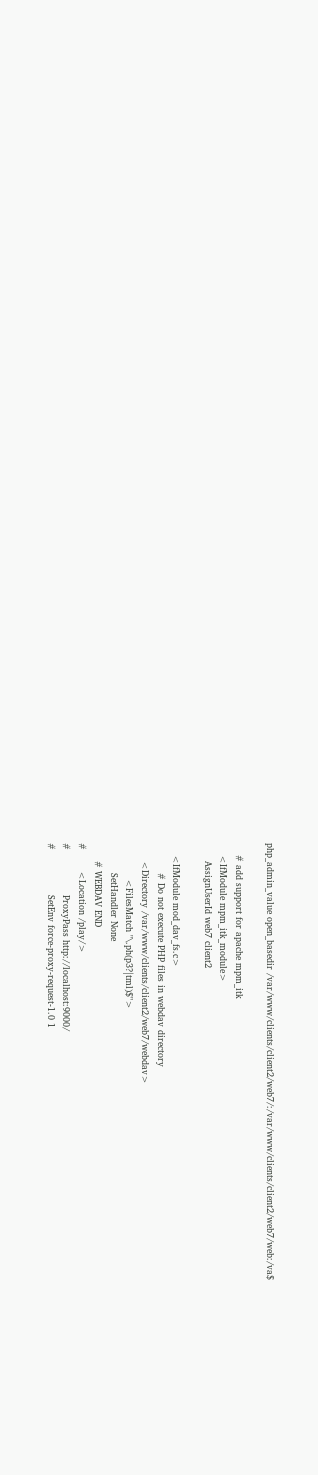php_admin_value open_basedir /var/www/clients/client2/web7/:/var/www/clients/client2/web7/web:/va$

    # add support for apache mpm_itk
    <IfModule mpm_itk_module>
      AssignUserId web7 client2

    <IfModule mod_dav_fs.c>
          # Do not execute PHP files in webdav directory
      <Directory /var/www/clients/client2/web7/webdav>
            <FilesMatch "\.ph(p3?|tml)$">
          SetHandler None
      # WEBDAV END
#       <Location /play/>
#               ProxyPass http://localhost:9000/
#               SetEnv force-proxy-request-1.0 1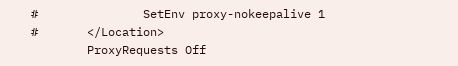#               SetEnv proxy-nokeepalive 1
#       </Location>
        ProxyRequests Off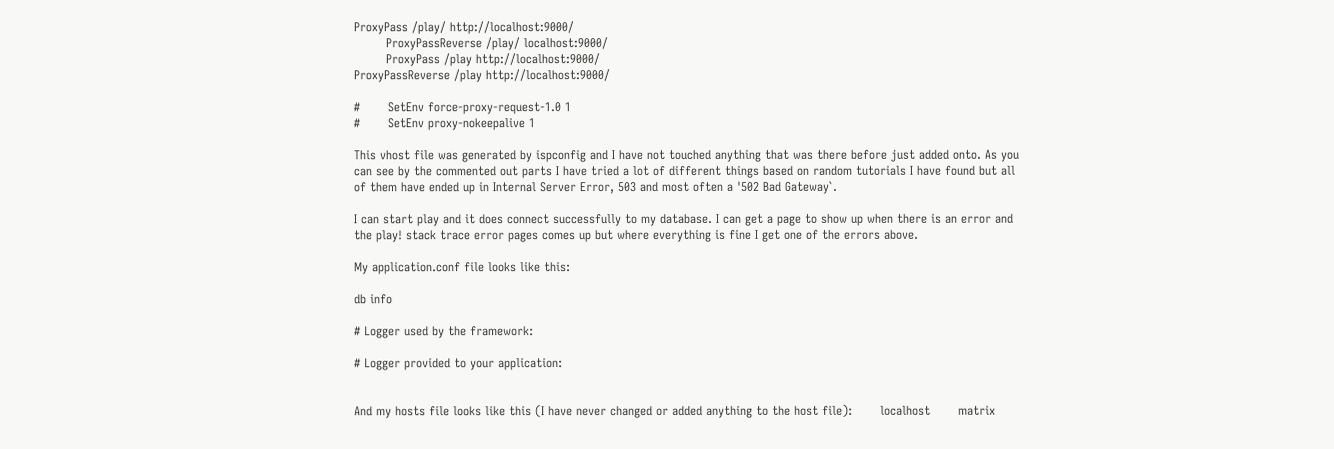ProxyPass /play/ http://localhost:9000/
        ProxyPassReverse /play/ localhost:9000/
        ProxyPass /play http://localhost:9000/
ProxyPassReverse /play http://localhost:9000/

#       SetEnv force-proxy-request-1.0 1
#       SetEnv proxy-nokeepalive 1

This vhost file was generated by ispconfig and I have not touched anything that was there before just added onto. As you can see by the commented out parts I have tried a lot of different things based on random tutorials I have found but all of them have ended up in Internal Server Error, 503 and most often a '502 Bad Gateway`.

I can start play and it does connect successfully to my database. I can get a page to show up when there is an error and the play! stack trace error pages comes up but where everything is fine I get one of the errors above.

My application.conf file looks like this:

db info

# Logger used by the framework:

# Logger provided to your application:


And my hosts file looks like this (I have never changed or added anything to the host file):       localhost       matrix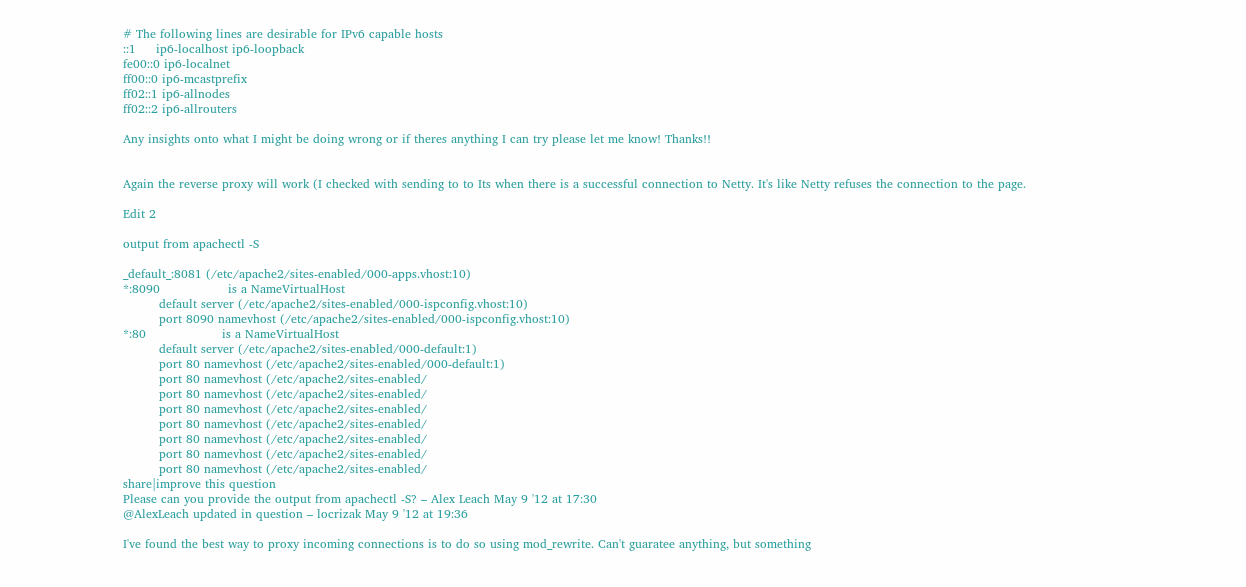# The following lines are desirable for IPv6 capable hosts
::1     ip6-localhost ip6-loopback
fe00::0 ip6-localnet
ff00::0 ip6-mcastprefix
ff02::1 ip6-allnodes
ff02::2 ip6-allrouters

Any insights onto what I might be doing wrong or if theres anything I can try please let me know! Thanks!!


Again the reverse proxy will work (I checked with sending to to Its when there is a successful connection to Netty. It's like Netty refuses the connection to the page.

Edit 2

output from apachectl -S

_default_:8081 (/etc/apache2/sites-enabled/000-apps.vhost:10)
*:8090                 is a NameVirtualHost
         default server (/etc/apache2/sites-enabled/000-ispconfig.vhost:10)
         port 8090 namevhost (/etc/apache2/sites-enabled/000-ispconfig.vhost:10)
*:80                   is a NameVirtualHost
         default server (/etc/apache2/sites-enabled/000-default:1)
         port 80 namevhost (/etc/apache2/sites-enabled/000-default:1)
         port 80 namevhost (/etc/apache2/sites-enabled/
         port 80 namevhost (/etc/apache2/sites-enabled/
         port 80 namevhost (/etc/apache2/sites-enabled/
         port 80 namevhost (/etc/apache2/sites-enabled/
         port 80 namevhost (/etc/apache2/sites-enabled/
         port 80 namevhost (/etc/apache2/sites-enabled/
         port 80 namevhost (/etc/apache2/sites-enabled/
share|improve this question
Please can you provide the output from apachectl -S? – Alex Leach May 9 '12 at 17:30
@AlexLeach updated in question – locrizak May 9 '12 at 19:36

I've found the best way to proxy incoming connections is to do so using mod_rewrite. Can't guaratee anything, but something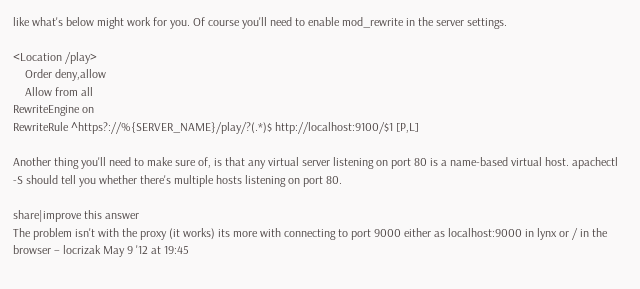like what's below might work for you. Of course you'll need to enable mod_rewrite in the server settings.

<Location /play>
    Order deny,allow
    Allow from all
RewriteEngine on
RewriteRule ^https?://%{SERVER_NAME}/play/?(.*)$ http://localhost:9100/$1 [P,L]

Another thing you'll need to make sure of, is that any virtual server listening on port 80 is a name-based virtual host. apachectl -S should tell you whether there's multiple hosts listening on port 80.

share|improve this answer
The problem isn't with the proxy (it works) its more with connecting to port 9000 either as localhost:9000 in lynx or / in the browser – locrizak May 9 '12 at 19:45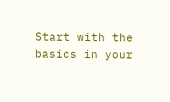Start with the basics in your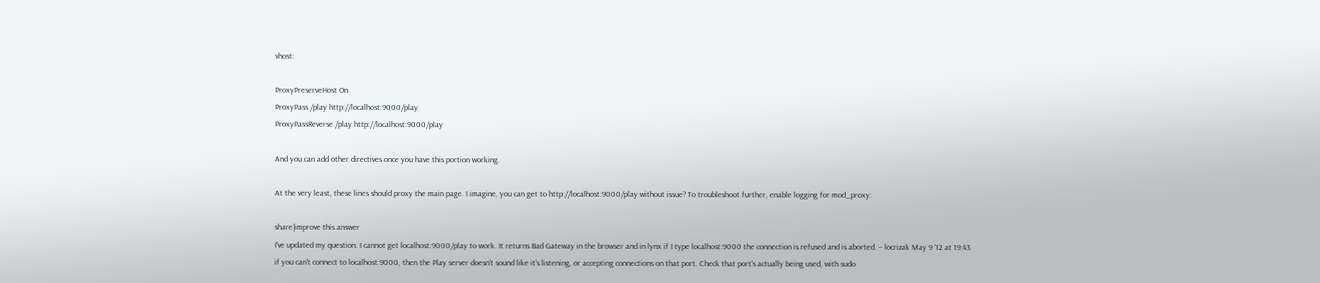vhost:

ProxyPreserveHost On
ProxyPass /play http://localhost:9000/play
ProxyPassReverse /play http://localhost:9000/play

And you can add other directives once you have this portion working.

At the very least, these lines should proxy the main page. I imagine, you can get to http://localhost:9000/play without issue? To troubleshoot further, enable logging for mod_proxy:

share|improve this answer
I've updated my question. I cannot get localhost:9000/play to work. It returns Bad Gateway in the browser and in lynx if I type localhost:9000 the connection is refused and is aborted. – locrizak May 9 '12 at 19:43
if you can't connect to localhost:9000, then the Play server doesn't sound like it's listening, or accepting connections on that port. Check that port's actually being used, with sudo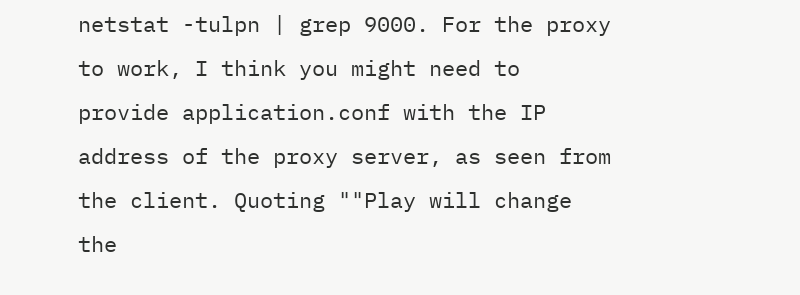netstat -tulpn | grep 9000. For the proxy to work, I think you might need to provide application.conf with the IP address of the proxy server, as seen from the client. Quoting ""Play will change the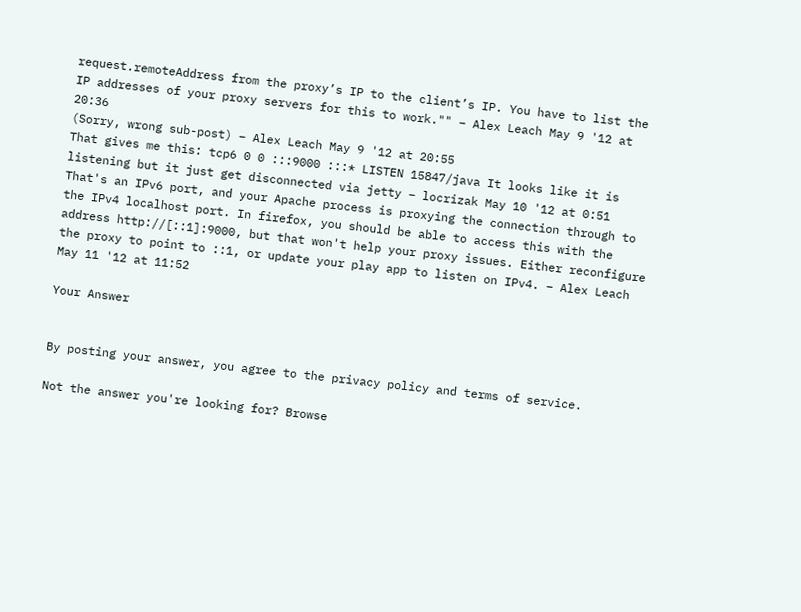request.remoteAddress from the proxy’s IP to the client’s IP. You have to list the IP addresses of your proxy servers for this to work."" – Alex Leach May 9 '12 at 20:36
(Sorry, wrong sub-post) – Alex Leach May 9 '12 at 20:55
That gives me this: tcp6 0 0 :::9000 :::* LISTEN 15847/java It looks like it is listening but it just get disconnected via jetty – locrizak May 10 '12 at 0:51
That's an IPv6 port, and your Apache process is proxying the connection through to the IPv4 localhost port. In firefox, you should be able to access this with the address http://[::1]:9000, but that won't help your proxy issues. Either reconfigure the proxy to point to ::1, or update your play app to listen on IPv4. – Alex Leach May 11 '12 at 11:52

Your Answer


By posting your answer, you agree to the privacy policy and terms of service.

Not the answer you're looking for? Browse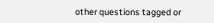other questions tagged or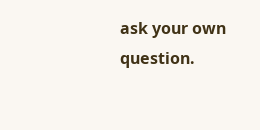ask your own question.